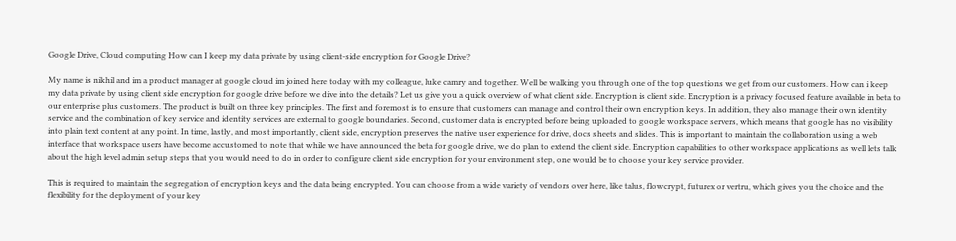Google Drive, Cloud computing How can I keep my data private by using client-side encryption for Google Drive?

My name is nikhil and im a product manager at google cloud im joined here today with my colleague, luke camry and together. Well be walking you through one of the top questions we get from our customers. How can i keep my data private by using client side encryption for google drive before we dive into the details? Let us give you a quick overview of what client side. Encryption is client side. Encryption is a privacy focused feature available in beta to our enterprise plus customers. The product is built on three key principles. The first and foremost is to ensure that customers can manage and control their own encryption keys. In addition, they also manage their own identity service and the combination of key service and identity services are external to google boundaries. Second, customer data is encrypted before being uploaded to google workspace servers, which means that google has no visibility into plain text content at any point. In time, lastly, and most importantly, client side, encryption preserves the native user experience for drive, docs sheets and slides. This is important to maintain the collaboration using a web interface that workspace users have become accustomed to note that while we have announced the beta for google drive, we do plan to extend the client side. Encryption capabilities to other workspace applications as well lets talk about the high level admin setup steps that you would need to do in order to configure client side encryption for your environment step, one would be to choose your key service provider.

This is required to maintain the segregation of encryption keys and the data being encrypted. You can choose from a wide variety of vendors over here, like talus, flowcrypt, futurex or vertru, which gives you the choice and the flexibility for the deployment of your key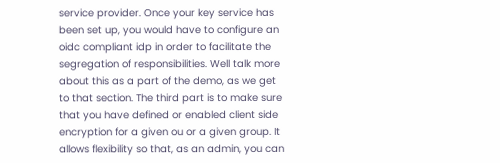service provider. Once your key service has been set up, you would have to configure an oidc compliant idp in order to facilitate the segregation of responsibilities. Well talk more about this as a part of the demo, as we get to that section. The third part is to make sure that you have defined or enabled client side encryption for a given ou or a given group. It allows flexibility so that, as an admin, you can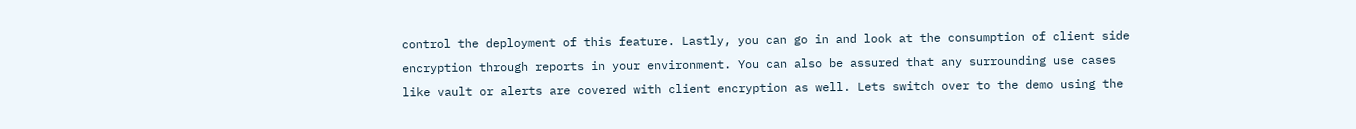control the deployment of this feature. Lastly, you can go in and look at the consumption of client side encryption through reports in your environment. You can also be assured that any surrounding use cases like vault or alerts are covered with client encryption as well. Lets switch over to the demo using the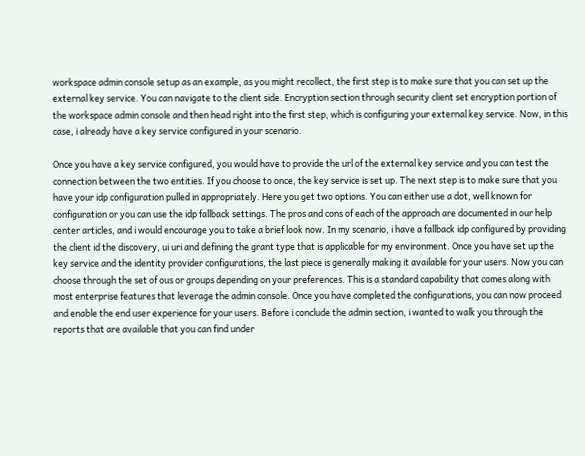workspace admin console setup as an example, as you might recollect, the first step is to make sure that you can set up the external key service. You can navigate to the client side. Encryption section through security client set encryption portion of the workspace admin console and then head right into the first step, which is configuring your external key service. Now, in this case, i already have a key service configured in your scenario.

Once you have a key service configured, you would have to provide the url of the external key service and you can test the connection between the two entities. If you choose to once, the key service is set up. The next step is to make sure that you have your idp configuration pulled in appropriately. Here you get two options. You can either use a dot, well known for configuration or you can use the idp fallback settings. The pros and cons of each of the approach are documented in our help center articles, and i would encourage you to take a brief look now. In my scenario, i have a fallback idp configured by providing the client id the discovery, ui uri and defining the grant type that is applicable for my environment. Once you have set up the key service and the identity provider configurations, the last piece is generally making it available for your users. Now you can choose through the set of ous or groups depending on your preferences. This is a standard capability that comes along with most enterprise features that leverage the admin console. Once you have completed the configurations, you can now proceed and enable the end user experience for your users. Before i conclude the admin section, i wanted to walk you through the reports that are available that you can find under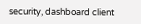security, dashboard client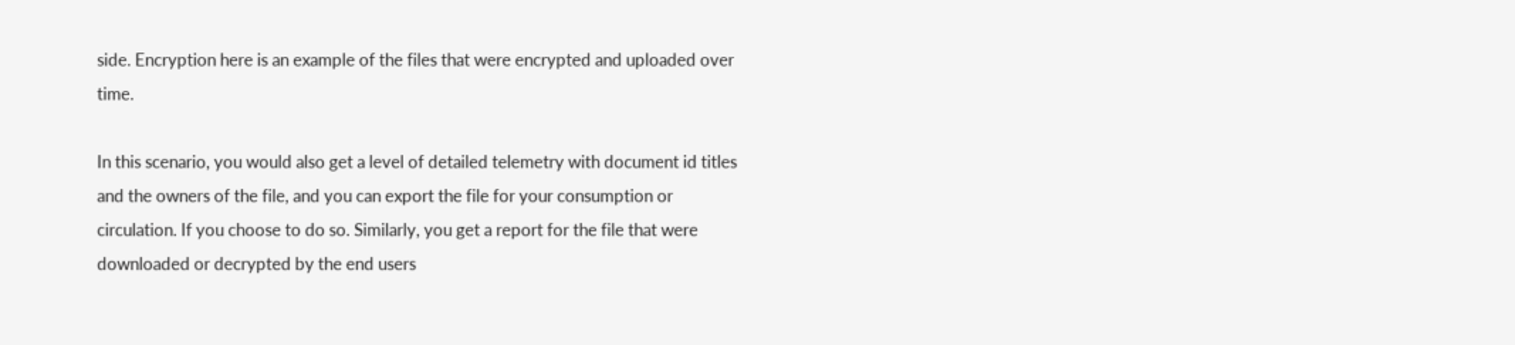side. Encryption here is an example of the files that were encrypted and uploaded over time.

In this scenario, you would also get a level of detailed telemetry with document id titles and the owners of the file, and you can export the file for your consumption or circulation. If you choose to do so. Similarly, you get a report for the file that were downloaded or decrypted by the end users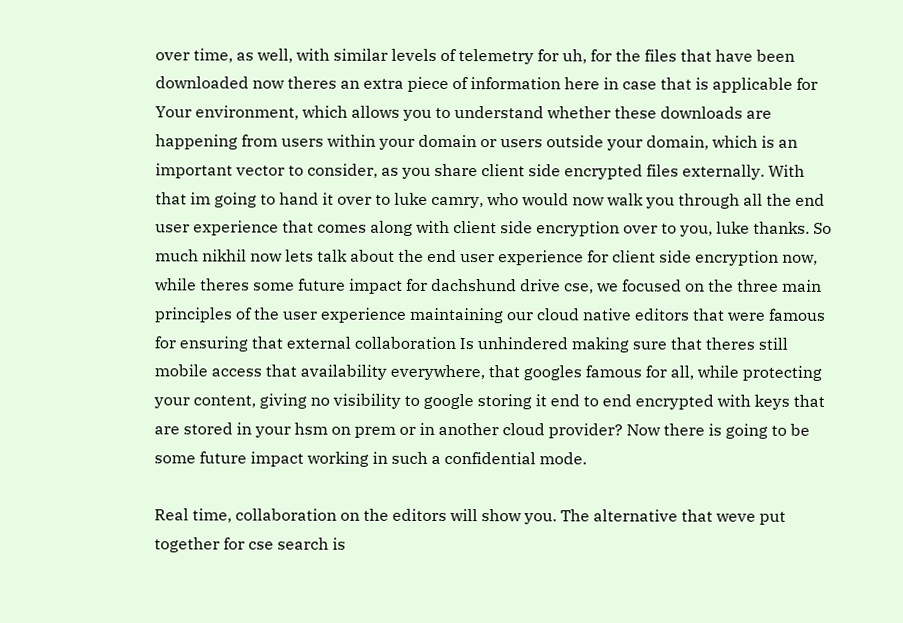over time, as well, with similar levels of telemetry for uh, for the files that have been downloaded now theres an extra piece of information here in case that is applicable for Your environment, which allows you to understand whether these downloads are happening from users within your domain or users outside your domain, which is an important vector to consider, as you share client side encrypted files externally. With that im going to hand it over to luke camry, who would now walk you through all the end user experience that comes along with client side encryption over to you, luke thanks. So much nikhil now lets talk about the end user experience for client side encryption now, while theres some future impact for dachshund drive cse, we focused on the three main principles of the user experience maintaining our cloud native editors that were famous for ensuring that external collaboration Is unhindered making sure that theres still mobile access that availability everywhere, that googles famous for all, while protecting your content, giving no visibility to google storing it end to end encrypted with keys that are stored in your hsm on prem or in another cloud provider? Now there is going to be some future impact working in such a confidential mode.

Real time, collaboration on the editors will show you. The alternative that weve put together for cse search is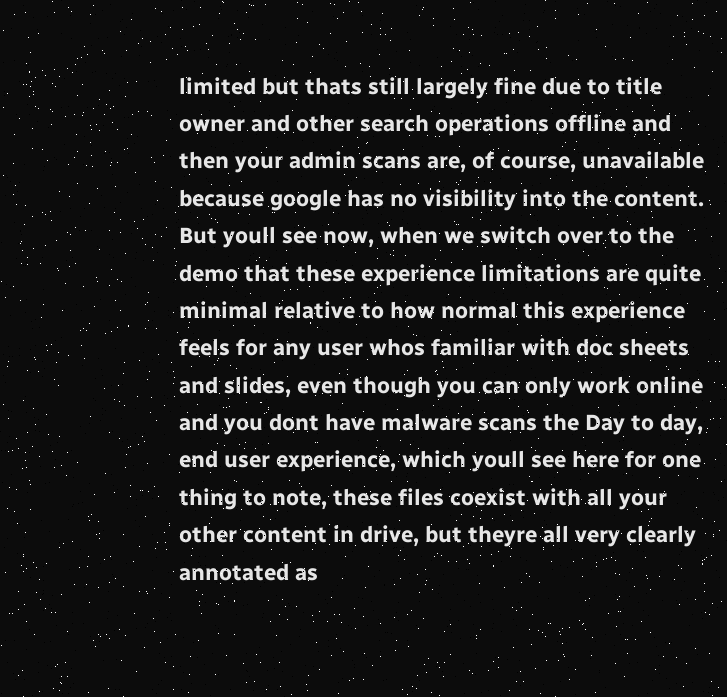limited but thats still largely fine due to title owner and other search operations offline and then your admin scans are, of course, unavailable because google has no visibility into the content. But youll see now, when we switch over to the demo that these experience limitations are quite minimal relative to how normal this experience feels for any user whos familiar with doc sheets and slides, even though you can only work online and you dont have malware scans the Day to day, end user experience, which youll see here for one thing to note, these files coexist with all your other content in drive, but theyre all very clearly annotated as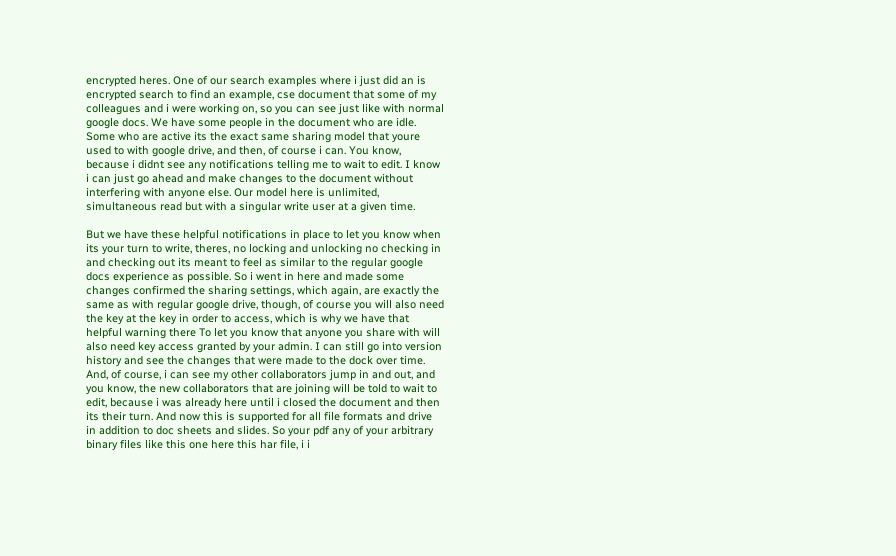encrypted heres. One of our search examples where i just did an is encrypted search to find an example, cse document that some of my colleagues and i were working on, so you can see just like with normal google docs. We have some people in the document who are idle. Some who are active its the exact same sharing model that youre used to with google drive, and then, of course i can. You know, because i didnt see any notifications telling me to wait to edit. I know i can just go ahead and make changes to the document without interfering with anyone else. Our model here is unlimited, simultaneous read but with a singular write user at a given time.

But we have these helpful notifications in place to let you know when its your turn to write, theres, no locking and unlocking no checking in and checking out its meant to feel as similar to the regular google docs experience as possible. So i went in here and made some changes confirmed the sharing settings, which again, are exactly the same as with regular google drive, though, of course you will also need the key at the key in order to access, which is why we have that helpful warning there To let you know that anyone you share with will also need key access granted by your admin. I can still go into version history and see the changes that were made to the dock over time. And, of course, i can see my other collaborators jump in and out, and you know, the new collaborators that are joining will be told to wait to edit, because i was already here until i closed the document and then its their turn. And now this is supported for all file formats and drive in addition to doc sheets and slides. So your pdf any of your arbitrary binary files like this one here this har file, i i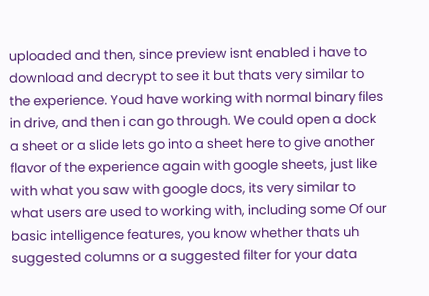uploaded and then, since preview isnt enabled i have to download and decrypt to see it but thats very similar to the experience. Youd have working with normal binary files in drive, and then i can go through. We could open a dock a sheet or a slide lets go into a sheet here to give another flavor of the experience again with google sheets, just like with what you saw with google docs, its very similar to what users are used to working with, including some Of our basic intelligence features, you know whether thats uh suggested columns or a suggested filter for your data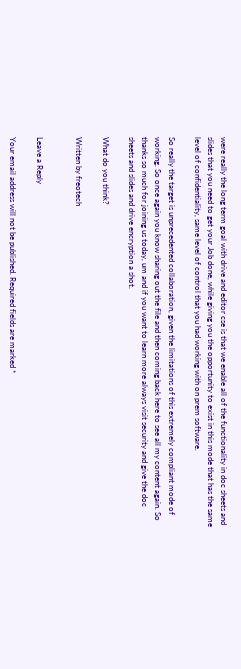were really the long term goal with drive and editor cse is that we enable all of the functionality in doc sheets and slides that you need to get your Job done, while giving you the opportunity to exist in this mode that has the same level of confidentiality, same level of control that you had working with on prem software.

So really the target is unprecedented collaboration, given the limitations of this extremely compliant mode of working. So once again you know sharing out the file and then coming back here to see all my content again. So thanks so much for joining us today, um and if you want to learn more always visit security and give the doc sheets and slides and drive encryption a shot.

What do you think?

Written by freotech


Leave a Reply

Your email address will not be published. Required fields are marked *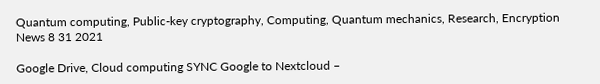Quantum computing, Public-key cryptography, Computing, Quantum mechanics, Research, Encryption News 8 31 2021

Google Drive, Cloud computing SYNC Google to Nextcloud –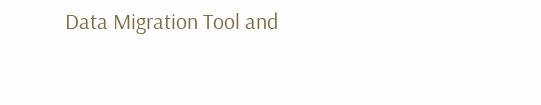Data Migration Tool and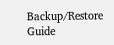Backup/Restore Guide